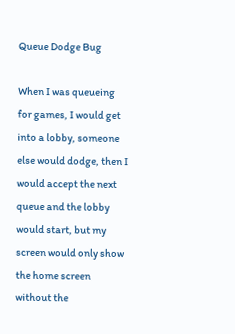Queue Dodge Bug

When I was queueing for games, I would get into a lobby, someone else would dodge, then I would accept the next queue and the lobby would start, but my screen would only show the home screen without the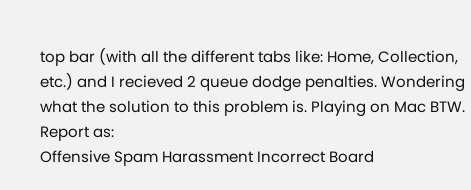top bar (with all the different tabs like: Home, Collection, etc.) and I recieved 2 queue dodge penalties. Wondering what the solution to this problem is. Playing on Mac BTW.
Report as:
Offensive Spam Harassment Incorrect Board